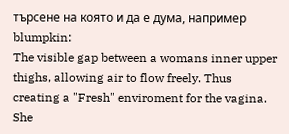търсене на която и да е дума, например blumpkin:
The visible gap between a womans inner upper thighs, allowing air to flow freely. Thus creating a "Fresh" enviroment for the vagina.
She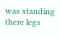was standing there legs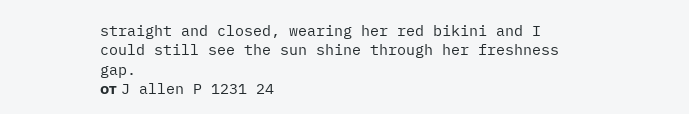straight and closed, wearing her red bikini and I could still see the sun shine through her freshness gap.
от J allen P 1231 24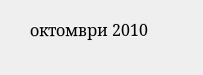октомври 2010